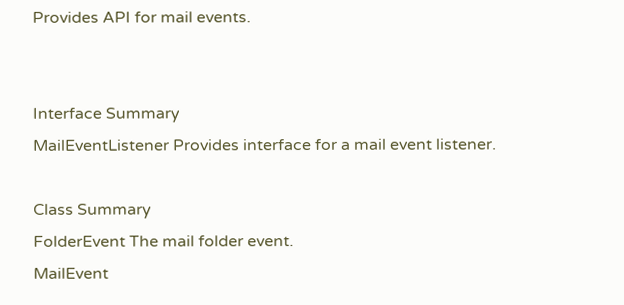Provides API for mail events.


Interface Summary
MailEventListener Provides interface for a mail event listener.

Class Summary
FolderEvent The mail folder event.
MailEvent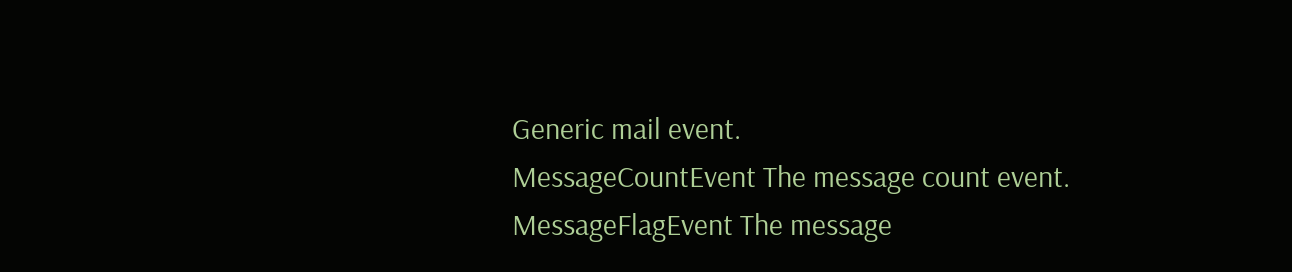Generic mail event.
MessageCountEvent The message count event.
MessageFlagEvent The message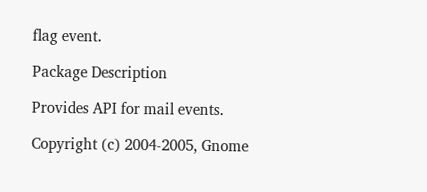flag event.

Package Description

Provides API for mail events.

Copyright (c) 2004-2005, Gnome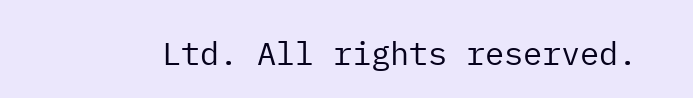Ltd. All rights reserved.